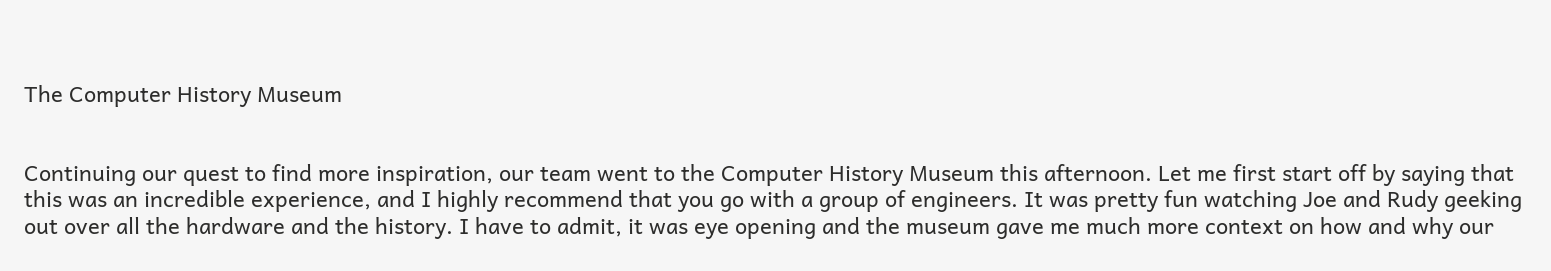The Computer History Museum


Continuing our quest to find more inspiration, our team went to the Computer History Museum this afternoon. Let me first start off by saying that this was an incredible experience, and I highly recommend that you go with a group of engineers. It was pretty fun watching Joe and Rudy geeking out over all the hardware and the history. I have to admit, it was eye opening and the museum gave me much more context on how and why our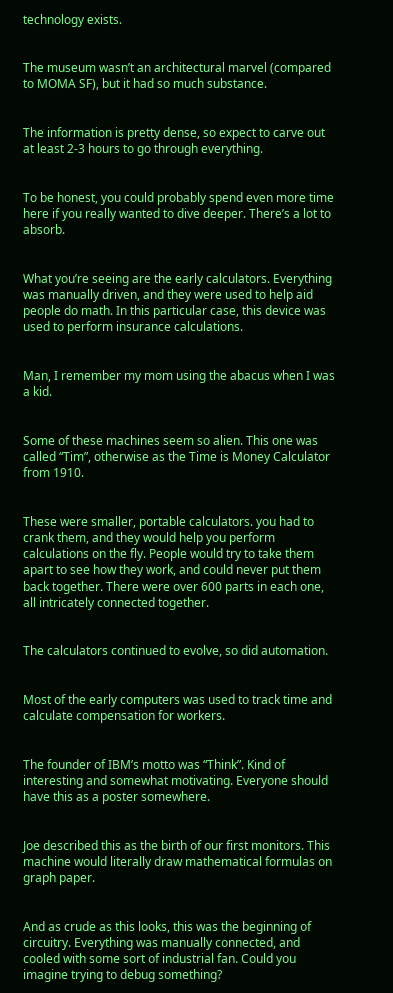technology exists.


The museum wasn’t an architectural marvel (compared to MOMA SF), but it had so much substance.


The information is pretty dense, so expect to carve out at least 2-3 hours to go through everything.


To be honest, you could probably spend even more time here if you really wanted to dive deeper. There’s a lot to absorb.


What you’re seeing are the early calculators. Everything was manually driven, and they were used to help aid people do math. In this particular case, this device was used to perform insurance calculations.


Man, I remember my mom using the abacus when I was a kid.


Some of these machines seem so alien. This one was called “Tim”, otherwise as the Time is Money Calculator from 1910.


These were smaller, portable calculators. you had to crank them, and they would help you perform calculations on the fly. People would try to take them apart to see how they work, and could never put them back together. There were over 600 parts in each one, all intricately connected together.


The calculators continued to evolve, so did automation.


Most of the early computers was used to track time and calculate compensation for workers.


The founder of IBM’s motto was “Think”. Kind of interesting and somewhat motivating. Everyone should have this as a poster somewhere.


Joe described this as the birth of our first monitors. This machine would literally draw mathematical formulas on graph paper.


And as crude as this looks, this was the beginning of circuitry. Everything was manually connected, and cooled with some sort of industrial fan. Could you imagine trying to debug something?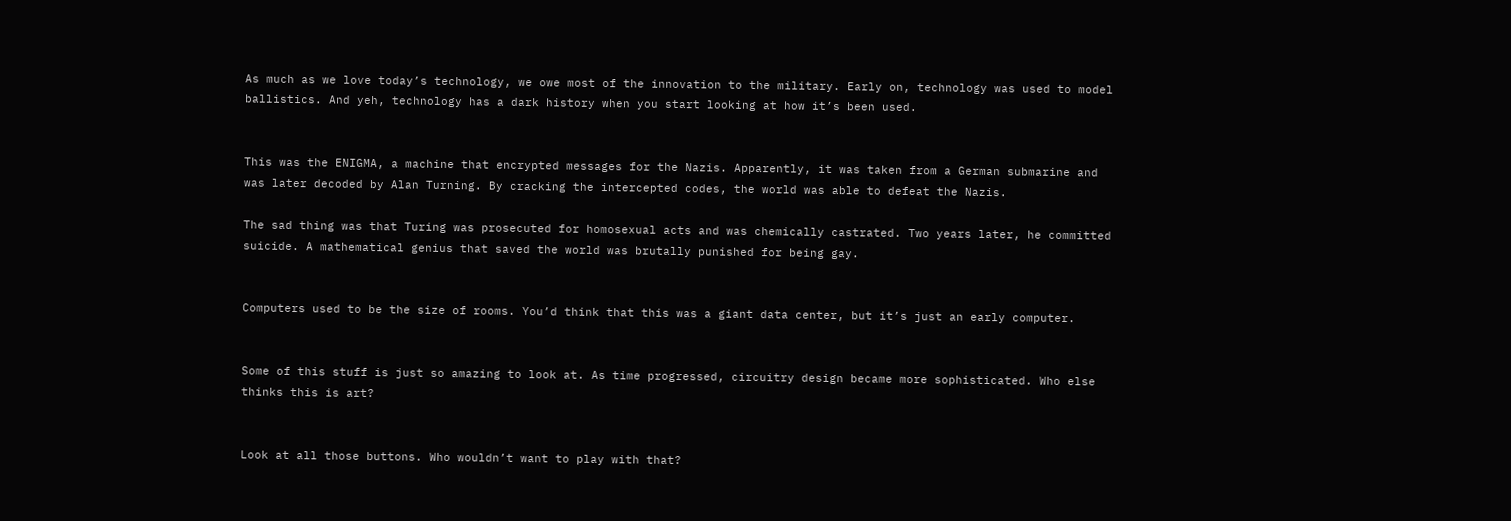As much as we love today’s technology, we owe most of the innovation to the military. Early on, technology was used to model ballistics. And yeh, technology has a dark history when you start looking at how it’s been used.


This was the ENIGMA, a machine that encrypted messages for the Nazis. Apparently, it was taken from a German submarine and was later decoded by Alan Turning. By cracking the intercepted codes, the world was able to defeat the Nazis.

The sad thing was that Turing was prosecuted for homosexual acts and was chemically castrated. Two years later, he committed suicide. A mathematical genius that saved the world was brutally punished for being gay.


Computers used to be the size of rooms. You’d think that this was a giant data center, but it’s just an early computer.


Some of this stuff is just so amazing to look at. As time progressed, circuitry design became more sophisticated. Who else thinks this is art?


Look at all those buttons. Who wouldn’t want to play with that?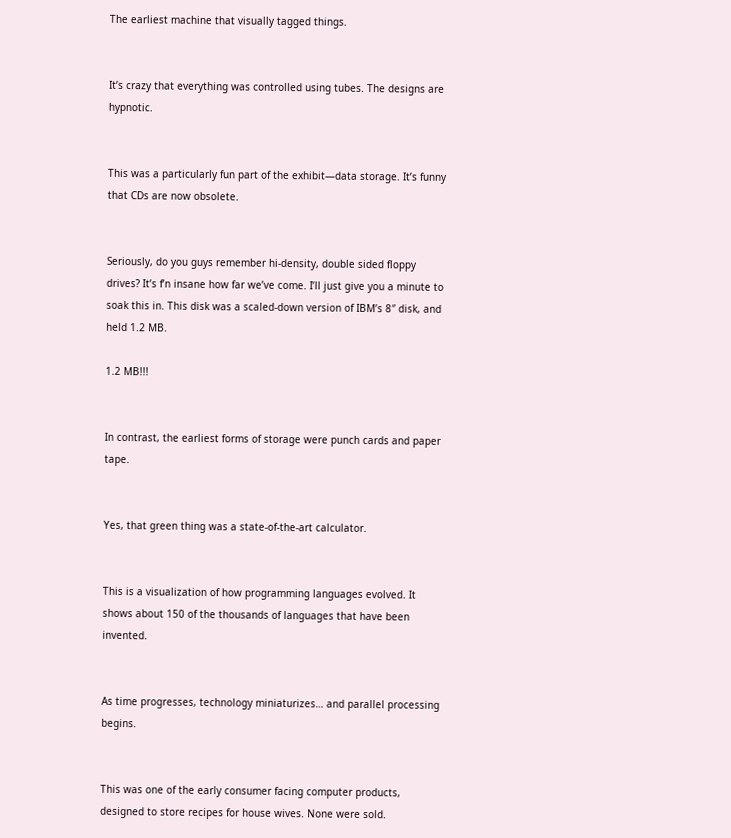The earliest machine that visually tagged things.


It’s crazy that everything was controlled using tubes. The designs are hypnotic.


This was a particularly fun part of the exhibit—data storage. It’s funny that CDs are now obsolete.


Seriously, do you guys remember hi-density, double sided floppy drives? It’s f’n insane how far we’ve come. I’ll just give you a minute to soak this in. This disk was a scaled-down version of IBM’s 8″ disk, and held 1.2 MB.

1.2 MB!!!


In contrast, the earliest forms of storage were punch cards and paper tape.


Yes, that green thing was a state-of-the-art calculator.


This is a visualization of how programming languages evolved. It shows about 150 of the thousands of languages that have been invented.


As time progresses, technology miniaturizes… and parallel processing begins.


This was one of the early consumer facing computer products, designed to store recipes for house wives. None were sold.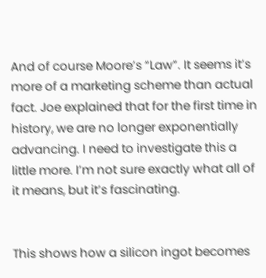And of course Moore’s “Law”. It seems it’s more of a marketing scheme than actual fact. Joe explained that for the first time in history, we are no longer exponentially advancing. I need to investigate this a little more. I’m not sure exactly what all of it means, but it’s fascinating.


This shows how a silicon ingot becomes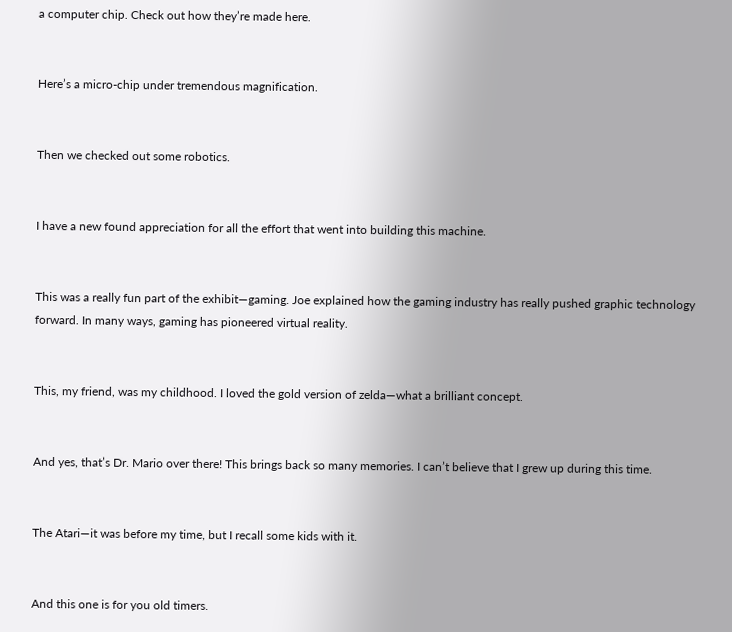a computer chip. Check out how they’re made here.


Here’s a micro-chip under tremendous magnification.


Then we checked out some robotics.


I have a new found appreciation for all the effort that went into building this machine.


This was a really fun part of the exhibit—gaming. Joe explained how the gaming industry has really pushed graphic technology forward. In many ways, gaming has pioneered virtual reality.


This, my friend, was my childhood. I loved the gold version of zelda—what a brilliant concept.


And yes, that’s Dr. Mario over there! This brings back so many memories. I can’t believe that I grew up during this time.


The Atari—it was before my time, but I recall some kids with it.


And this one is for you old timers.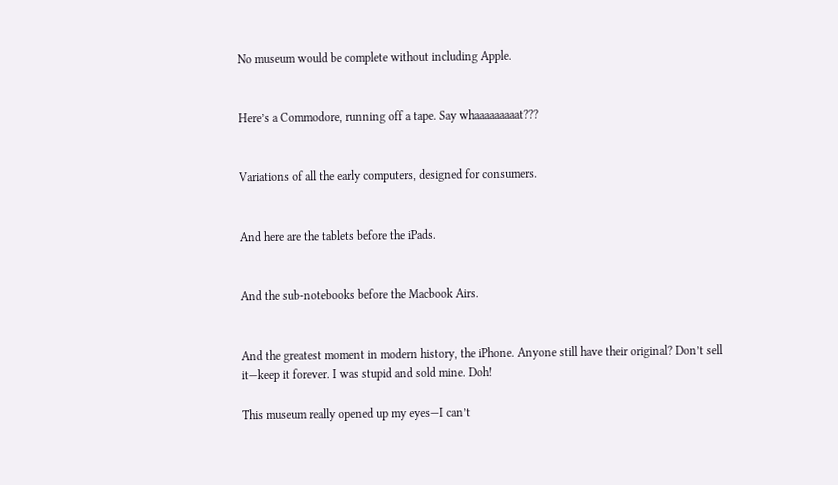No museum would be complete without including Apple.


Here’s a Commodore, running off a tape. Say whaaaaaaaaat???


Variations of all the early computers, designed for consumers.


And here are the tablets before the iPads.


And the sub-notebooks before the Macbook Airs.


And the greatest moment in modern history, the iPhone. Anyone still have their original? Don’t sell it—keep it forever. I was stupid and sold mine. Doh!

This museum really opened up my eyes—I can’t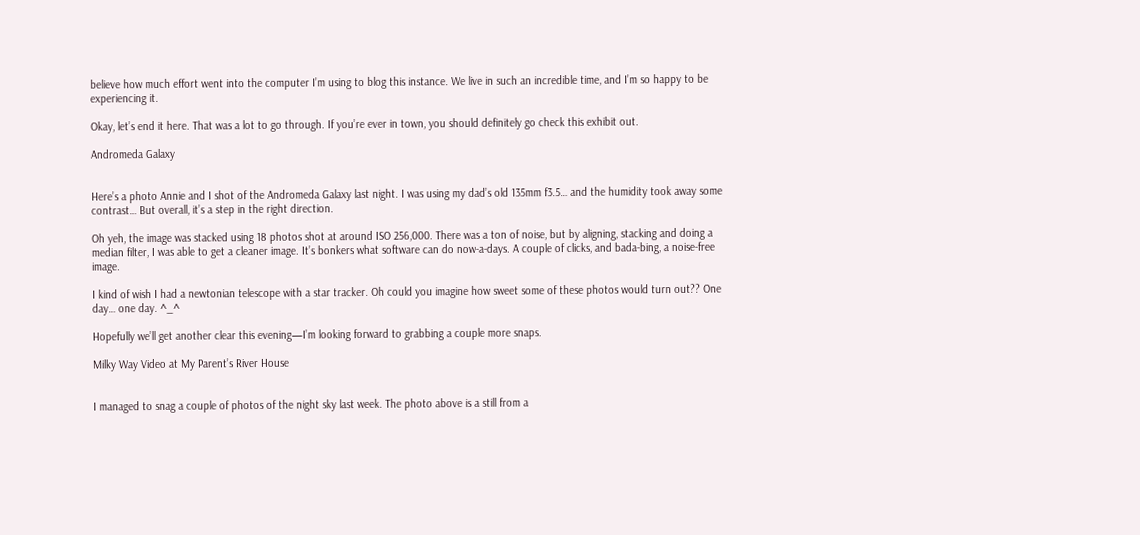believe how much effort went into the computer I’m using to blog this instance. We live in such an incredible time, and I’m so happy to be experiencing it.

Okay, let’s end it here. That was a lot to go through. If you’re ever in town, you should definitely go check this exhibit out.

Andromeda Galaxy


Here’s a photo Annie and I shot of the Andromeda Galaxy last night. I was using my dad’s old 135mm f3.5… and the humidity took away some contrast… But overall, it’s a step in the right direction.

Oh yeh, the image was stacked using 18 photos shot at around ISO 256,000. There was a ton of noise, but by aligning, stacking and doing a median filter, I was able to get a cleaner image. It’s bonkers what software can do now-a-days. A couple of clicks, and bada-bing, a noise-free image.

I kind of wish I had a newtonian telescope with a star tracker. Oh could you imagine how sweet some of these photos would turn out?? One day… one day. ^_^

Hopefully we’ll get another clear this evening—I’m looking forward to grabbing a couple more snaps.

Milky Way Video at My Parent’s River House


I managed to snag a couple of photos of the night sky last week. The photo above is a still from a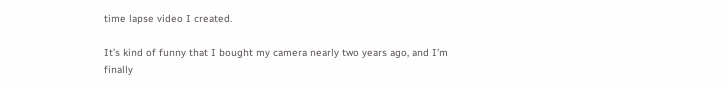time lapse video I created.

It’s kind of funny that I bought my camera nearly two years ago, and I’m finally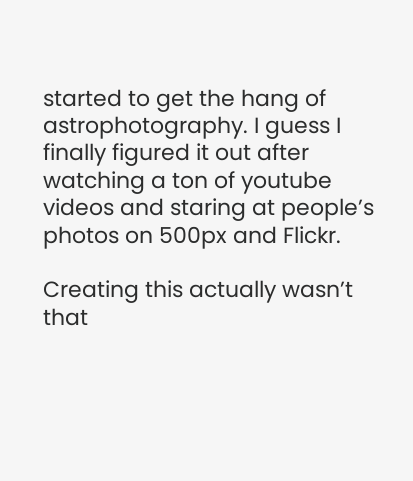started to get the hang of astrophotography. I guess I finally figured it out after watching a ton of youtube videos and staring at people’s photos on 500px and Flickr.

Creating this actually wasn’t that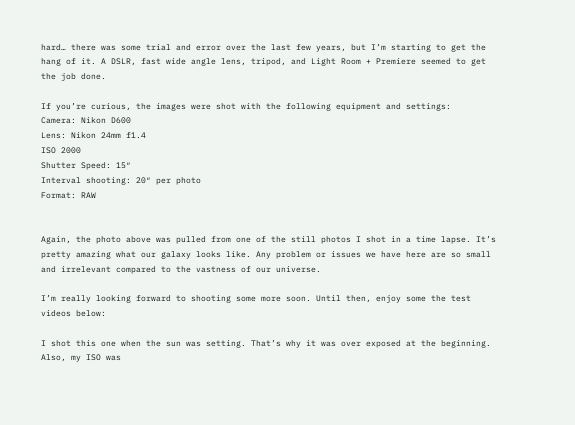hard… there was some trial and error over the last few years, but I’m starting to get the hang of it. A DSLR, fast wide angle lens, tripod, and Light Room + Premiere seemed to get the job done.

If you’re curious, the images were shot with the following equipment and settings:
Camera: Nikon D600
Lens: Nikon 24mm f1.4
ISO 2000
Shutter Speed: 15″
Interval shooting: 20″ per photo
Format: RAW


Again, the photo above was pulled from one of the still photos I shot in a time lapse. It’s pretty amazing what our galaxy looks like. Any problem or issues we have here are so small and irrelevant compared to the vastness of our universe.

I’m really looking forward to shooting some more soon. Until then, enjoy some the test videos below:

I shot this one when the sun was setting. That’s why it was over exposed at the beginning. Also, my ISO was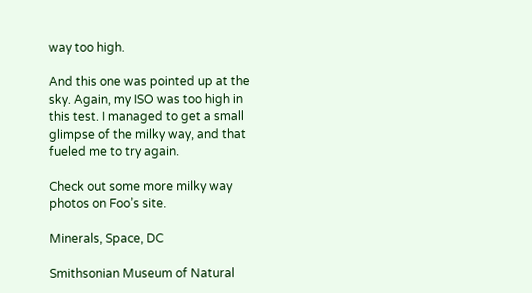way too high.

And this one was pointed up at the sky. Again, my ISO was too high in this test. I managed to get a small glimpse of the milky way, and that fueled me to try again.

Check out some more milky way photos on Foo’s site.

Minerals, Space, DC

Smithsonian Museum of Natural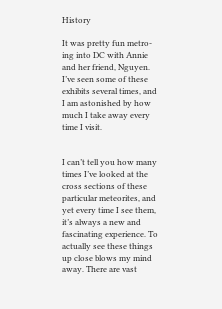History

It was pretty fun metro-ing into DC with Annie and her friend, Nguyen. I’ve seen some of these exhibits several times, and I am astonished by how much I take away every time I visit.


I can’t tell you how many times I’ve looked at the cross sections of these particular meteorites, and yet every time I see them, it’s always a new and fascinating experience. To actually see these things up close blows my mind away. There are vast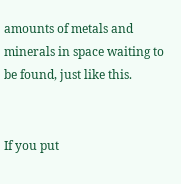amounts of metals and minerals in space waiting to be found, just like this.


If you put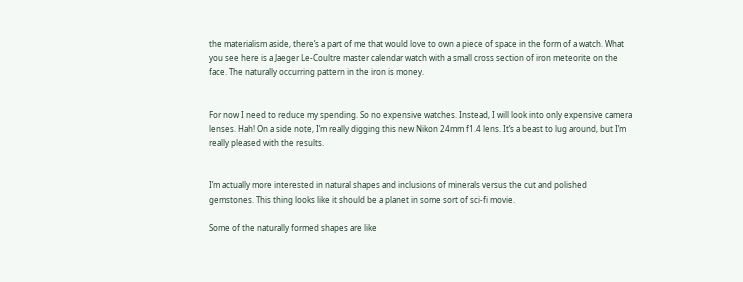the materialism aside, there’s a part of me that would love to own a piece of space in the form of a watch. What you see here is a Jaeger Le-Coultre master calendar watch with a small cross section of iron meteorite on the face. The naturally occurring pattern in the iron is money.


For now I need to reduce my spending. So no expensive watches. Instead, I will look into only expensive camera lenses. Hah! On a side note, I’m really digging this new Nikon 24mm f1.4 lens. It’s a beast to lug around, but I’m really pleased with the results.


I’m actually more interested in natural shapes and inclusions of minerals versus the cut and polished gemstones. This thing looks like it should be a planet in some sort of sci-fi movie.

Some of the naturally formed shapes are like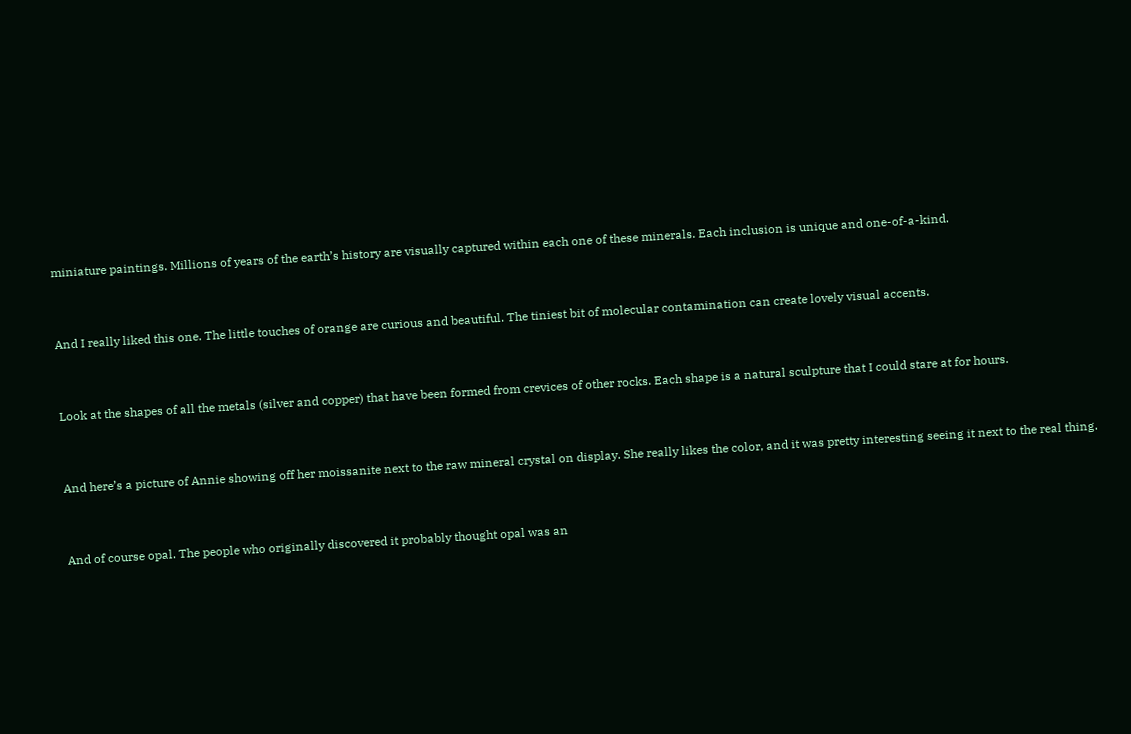miniature paintings. Millions of years of the earth’s history are visually captured within each one of these minerals. Each inclusion is unique and one-of-a-kind.


And I really liked this one. The little touches of orange are curious and beautiful. The tiniest bit of molecular contamination can create lovely visual accents.


Look at the shapes of all the metals (silver and copper) that have been formed from crevices of other rocks. Each shape is a natural sculpture that I could stare at for hours.


And here’s a picture of Annie showing off her moissanite next to the raw mineral crystal on display. She really likes the color, and it was pretty interesting seeing it next to the real thing.


And of course opal. The people who originally discovered it probably thought opal was an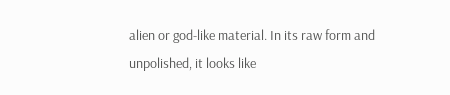alien or god-like material. In its raw form and unpolished, it looks like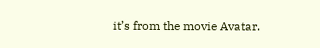it’s from the movie Avatar.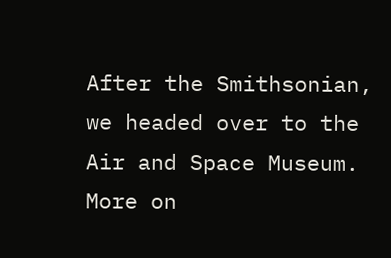After the Smithsonian, we headed over to the Air and Space Museum. More on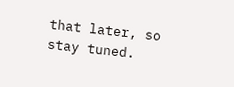that later, so stay tuned.